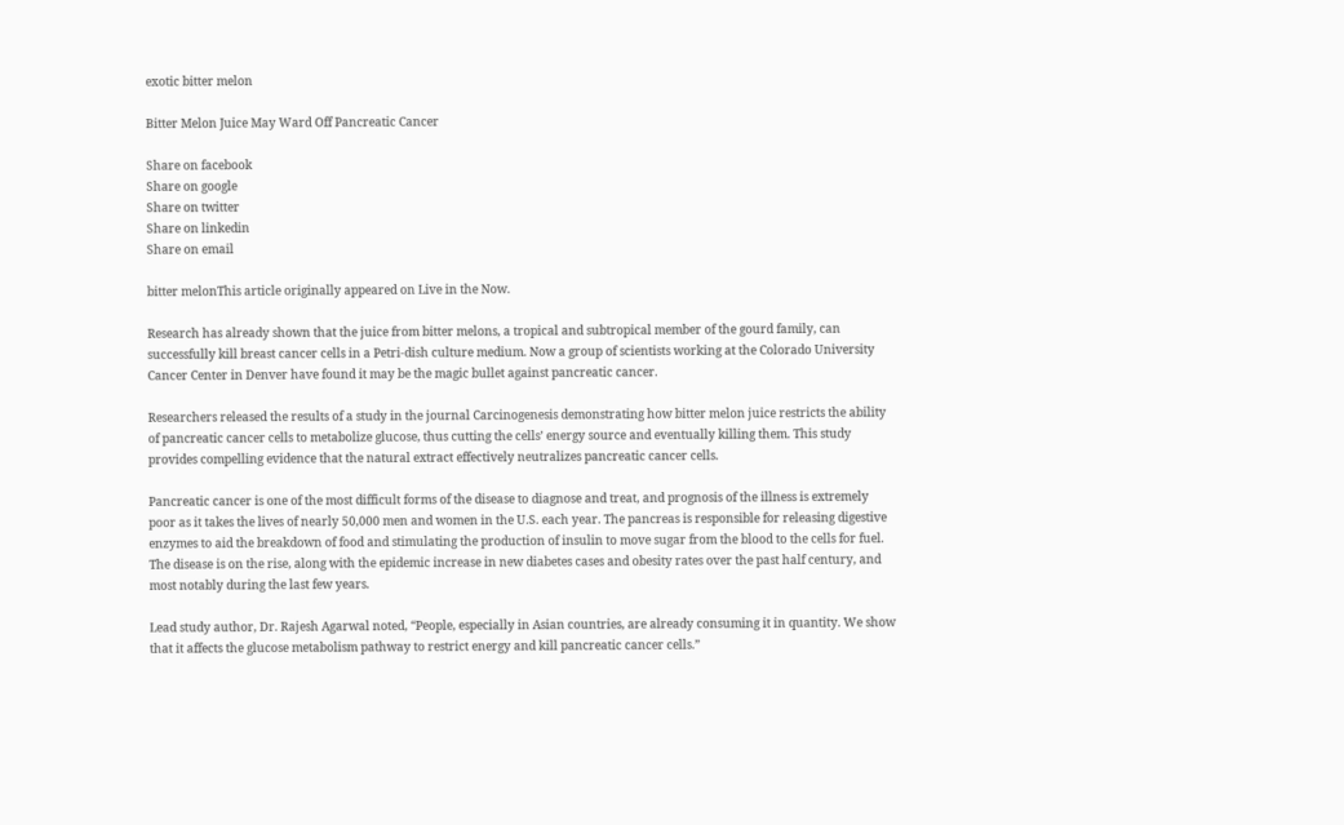exotic bitter melon

Bitter Melon Juice May Ward Off Pancreatic Cancer

Share on facebook
Share on google
Share on twitter
Share on linkedin
Share on email

bitter melonThis article originally appeared on Live in the Now.

Research has already shown that the juice from bitter melons, a tropical and subtropical member of the gourd family, can successfully kill breast cancer cells in a Petri-dish culture medium. Now a group of scientists working at the Colorado University Cancer Center in Denver have found it may be the magic bullet against pancreatic cancer.

Researchers released the results of a study in the journal Carcinogenesis demonstrating how bitter melon juice restricts the ability of pancreatic cancer cells to metabolize glucose, thus cutting the cells’ energy source and eventually killing them. This study provides compelling evidence that the natural extract effectively neutralizes pancreatic cancer cells.

Pancreatic cancer is one of the most difficult forms of the disease to diagnose and treat, and prognosis of the illness is extremely poor as it takes the lives of nearly 50,000 men and women in the U.S. each year. The pancreas is responsible for releasing digestive enzymes to aid the breakdown of food and stimulating the production of insulin to move sugar from the blood to the cells for fuel. The disease is on the rise, along with the epidemic increase in new diabetes cases and obesity rates over the past half century, and most notably during the last few years.

Lead study author, Dr. Rajesh Agarwal noted, “People, especially in Asian countries, are already consuming it in quantity. We show that it affects the glucose metabolism pathway to restrict energy and kill pancreatic cancer cells.”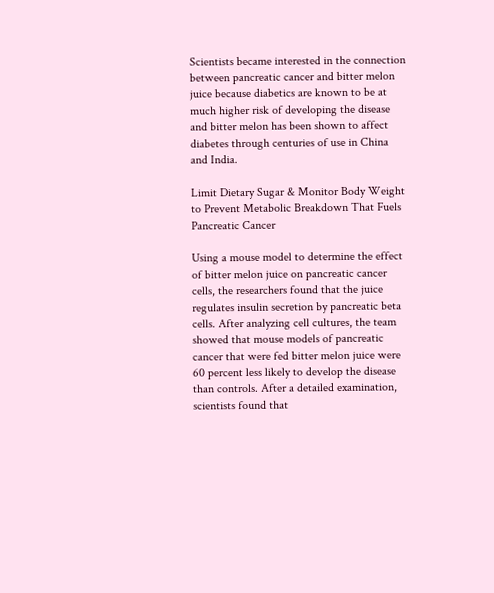Scientists became interested in the connection between pancreatic cancer and bitter melon juice because diabetics are known to be at much higher risk of developing the disease and bitter melon has been shown to affect diabetes through centuries of use in China and India.

Limit Dietary Sugar & Monitor Body Weight to Prevent Metabolic Breakdown That Fuels Pancreatic Cancer

Using a mouse model to determine the effect of bitter melon juice on pancreatic cancer cells, the researchers found that the juice regulates insulin secretion by pancreatic beta cells. After analyzing cell cultures, the team showed that mouse models of pancreatic cancer that were fed bitter melon juice were 60 percent less likely to develop the disease than controls. After a detailed examination, scientists found that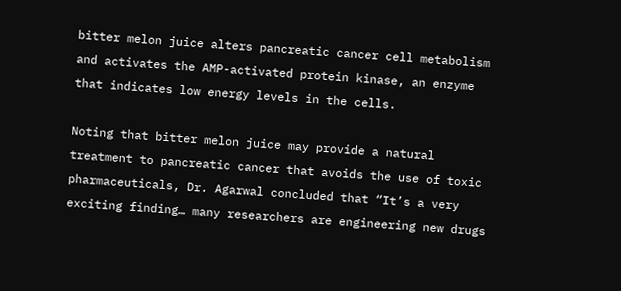bitter melon juice alters pancreatic cancer cell metabolism and activates the AMP-activated protein kinase, an enzyme that indicates low energy levels in the cells.

Noting that bitter melon juice may provide a natural treatment to pancreatic cancer that avoids the use of toxic pharmaceuticals, Dr. Agarwal concluded that “It’s a very exciting finding… many researchers are engineering new drugs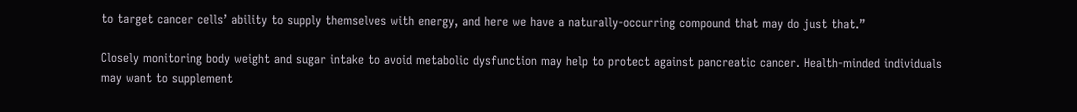to target cancer cells’ ability to supply themselves with energy, and here we have a naturally-occurring compound that may do just that.”

Closely monitoring body weight and sugar intake to avoid metabolic dysfunction may help to protect against pancreatic cancer. Health-minded individuals may want to supplement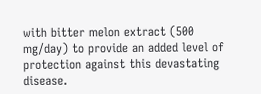with bitter melon extract (500 mg/day) to provide an added level of protection against this devastating disease.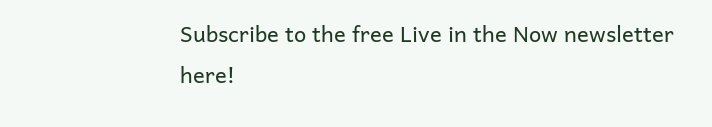Subscribe to the free Live in the Now newsletter here!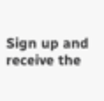Sign up and receive the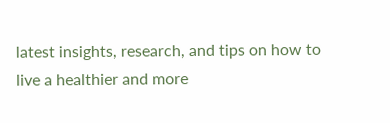latest insights, research, and tips on how to live a healthier and more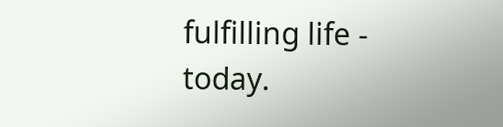fulfilling life - today.